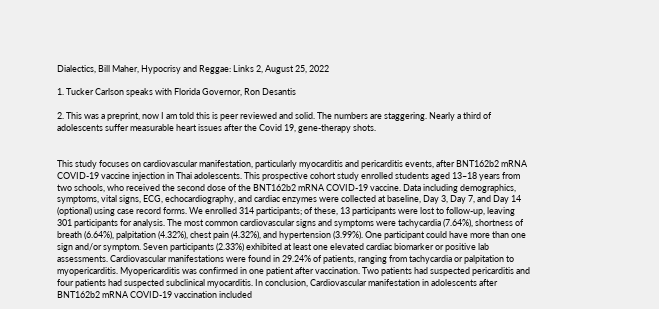Dialectics, Bill Maher, Hypocrisy and Reggae: Links 2, August 25, 2022

1. Tucker Carlson speaks with Florida Governor, Ron Desantis

2. This was a preprint, now I am told this is peer reviewed and solid. The numbers are staggering. Nearly a third of adolescents suffer measurable heart issues after the Covid 19, gene-therapy shots.


This study focuses on cardiovascular manifestation, particularly myocarditis and pericarditis events, after BNT162b2 mRNA COVID-19 vaccine injection in Thai adolescents. This prospective cohort study enrolled students aged 13–18 years from two schools, who received the second dose of the BNT162b2 mRNA COVID-19 vaccine. Data including demographics, symptoms, vital signs, ECG, echocardiography, and cardiac enzymes were collected at baseline, Day 3, Day 7, and Day 14 (optional) using case record forms. We enrolled 314 participants; of these, 13 participants were lost to follow-up, leaving 301 participants for analysis. The most common cardiovascular signs and symptoms were tachycardia (7.64%), shortness of breath (6.64%), palpitation (4.32%), chest pain (4.32%), and hypertension (3.99%). One participant could have more than one sign and/or symptom. Seven participants (2.33%) exhibited at least one elevated cardiac biomarker or positive lab assessments. Cardiovascular manifestations were found in 29.24% of patients, ranging from tachycardia or palpitation to myopericarditis. Myopericarditis was confirmed in one patient after vaccination. Two patients had suspected pericarditis and four patients had suspected subclinical myocarditis. In conclusion, Cardiovascular manifestation in adolescents after BNT162b2 mRNA COVID-19 vaccination included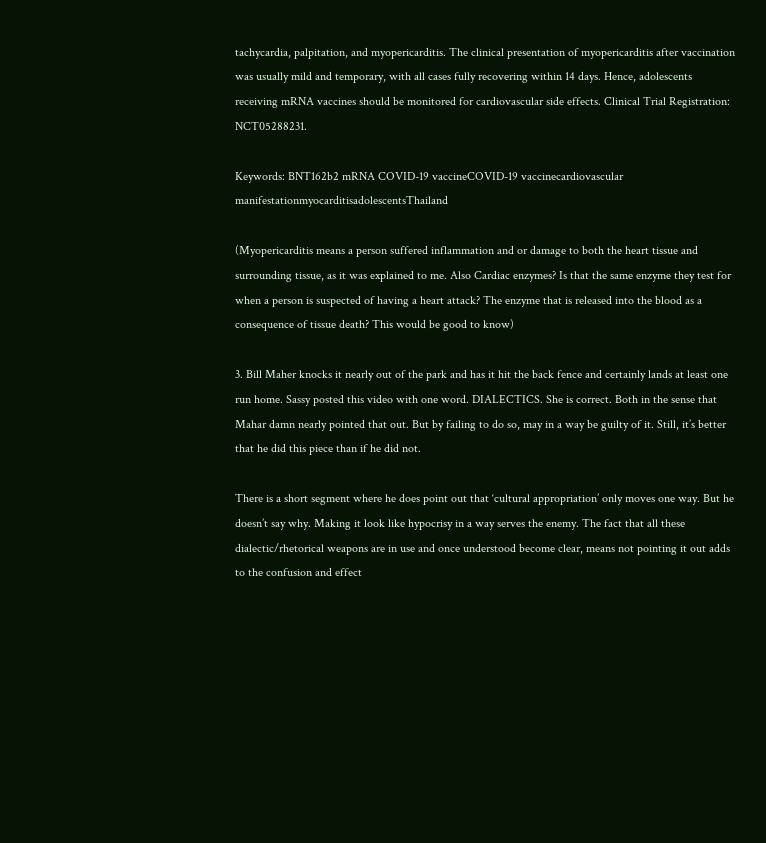tachycardia, palpitation, and myopericarditis. The clinical presentation of myopericarditis after vaccination was usually mild and temporary, with all cases fully recovering within 14 days. Hence, adolescents receiving mRNA vaccines should be monitored for cardiovascular side effects. Clinical Trial Registration: NCT05288231.

Keywords: BNT162b2 mRNA COVID-19 vaccineCOVID-19 vaccinecardiovascular manifestationmyocarditisadolescentsThailand

(Myopericarditis means a person suffered inflammation and or damage to both the heart tissue and surrounding tissue, as it was explained to me. Also Cardiac enzymes? Is that the same enzyme they test for when a person is suspected of having a heart attack? The enzyme that is released into the blood as a consequence of tissue death? This would be good to know)

3. Bill Maher knocks it nearly out of the park and has it hit the back fence and certainly lands at least one run home. Sassy posted this video with one word. DIALECTICS. She is correct. Both in the sense that Mahar damn nearly pointed that out. But by failing to do so, may in a way be guilty of it. Still, it’s better that he did this piece than if he did not.

There is a short segment where he does point out that ‘cultural appropriation’ only moves one way. But he doesn’t say why. Making it look like hypocrisy in a way serves the enemy. The fact that all these dialectic/rhetorical weapons are in use and once understood become clear, means not pointing it out adds to the confusion and effect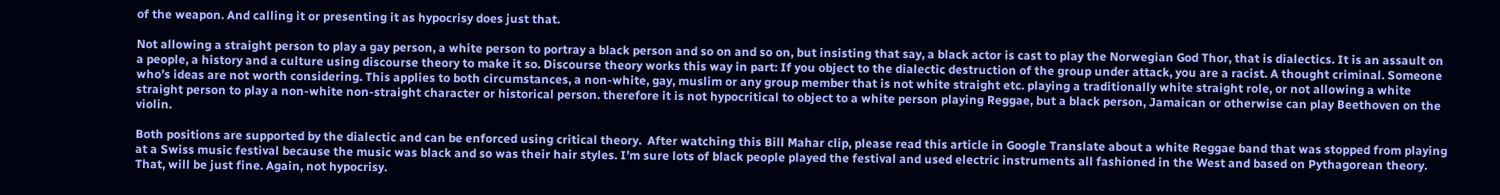of the weapon. And calling it or presenting it as hypocrisy does just that.

Not allowing a straight person to play a gay person, a white person to portray a black person and so on and so on, but insisting that say, a black actor is cast to play the Norwegian God Thor, that is dialectics. It is an assault on a people, a history and a culture using discourse theory to make it so. Discourse theory works this way in part: If you object to the dialectic destruction of the group under attack, you are a racist. A thought criminal. Someone who’s ideas are not worth considering. This applies to both circumstances, a non-white, gay, muslim or any group member that is not white straight etc. playing a traditionally white straight role, or not allowing a white straight person to play a non-white non-straight character or historical person. therefore it is not hypocritical to object to a white person playing Reggae, but a black person, Jamaican or otherwise can play Beethoven on the violin.

Both positions are supported by the dialectic and can be enforced using critical theory.  After watching this Bill Mahar clip, please read this article in Google Translate about a white Reggae band that was stopped from playing at a Swiss music festival because the music was black and so was their hair styles. I’m sure lots of black people played the festival and used electric instruments all fashioned in the West and based on Pythagorean theory. That, will be just fine. Again, not hypocrisy.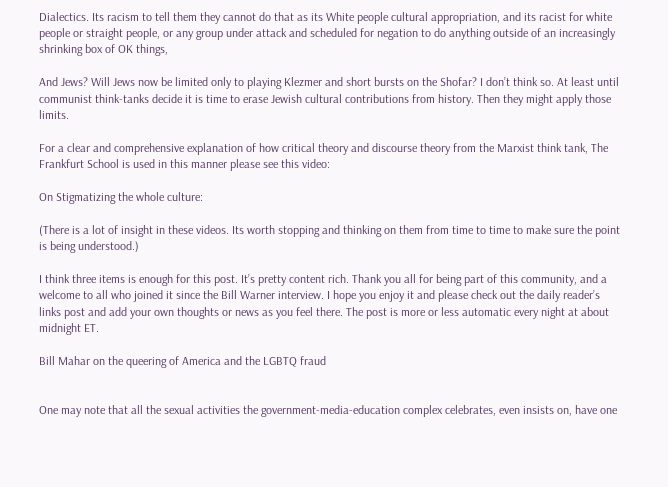Dialectics. Its racism to tell them they cannot do that as its White people cultural appropriation, and its racist for white people or straight people, or any group under attack and scheduled for negation to do anything outside of an increasingly shrinking box of OK things,

And Jews? Will Jews now be limited only to playing Klezmer and short bursts on the Shofar? I don’t think so. At least until communist think-tanks decide it is time to erase Jewish cultural contributions from history. Then they might apply those limits.

For a clear and comprehensive explanation of how critical theory and discourse theory from the Marxist think tank, The Frankfurt School is used in this manner please see this video:

On Stigmatizing the whole culture:

(There is a lot of insight in these videos. Its worth stopping and thinking on them from time to time to make sure the point is being understood.)

I think three items is enough for this post. It’s pretty content rich. Thank you all for being part of this community, and a welcome to all who joined it since the Bill Warner interview. I hope you enjoy it and please check out the daily reader’s links post and add your own thoughts or news as you feel there. The post is more or less automatic every night at about midnight ET.

Bill Mahar on the queering of America and the LGBTQ fraud


One may note that all the sexual activities the government-media-education complex celebrates, even insists on, have one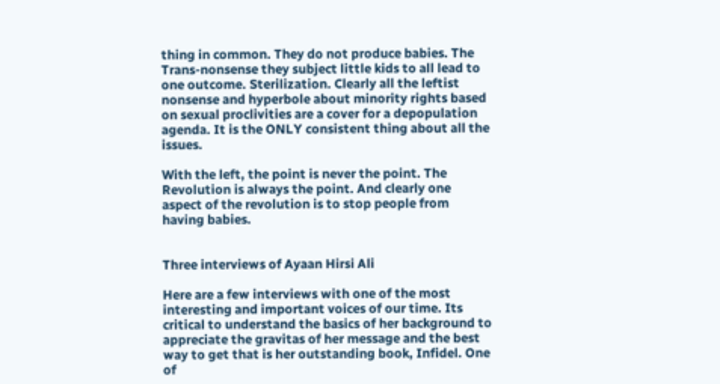thing in common. They do not produce babies. The Trans-nonsense they subject little kids to all lead to one outcome. Sterilization. Clearly all the leftist nonsense and hyperbole about minority rights based on sexual proclivities are a cover for a depopulation agenda. It is the ONLY consistent thing about all the issues.

With the left, the point is never the point. The Revolution is always the point. And clearly one aspect of the revolution is to stop people from having babies.


Three interviews of Ayaan Hirsi Ali

Here are a few interviews with one of the most interesting and important voices of our time. Its critical to understand the basics of her background to appreciate the gravitas of her message and the best way to get that is her outstanding book, Infidel. One of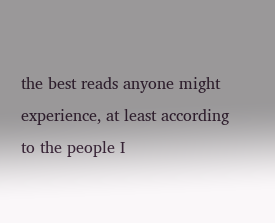the best reads anyone might experience, at least according to the people I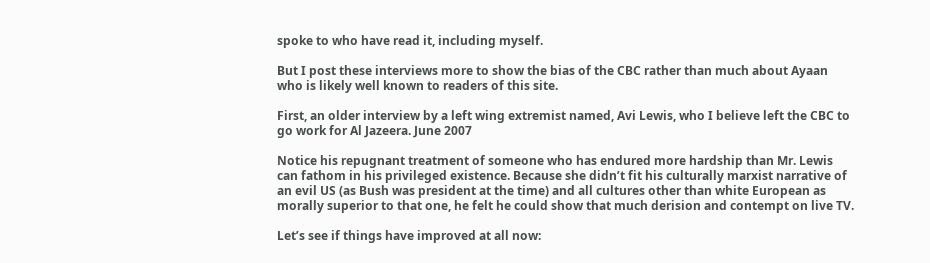spoke to who have read it, including myself.

But I post these interviews more to show the bias of the CBC rather than much about Ayaan who is likely well known to readers of this site.

First, an older interview by a left wing extremist named, Avi Lewis, who I believe left the CBC to go work for Al Jazeera. June 2007

Notice his repugnant treatment of someone who has endured more hardship than Mr. Lewis can fathom in his privileged existence. Because she didn’t fit his culturally marxist narrative of an evil US (as Bush was president at the time) and all cultures other than white European as morally superior to that one, he felt he could show that much derision and contempt on live TV.

Let’s see if things have improved at all now: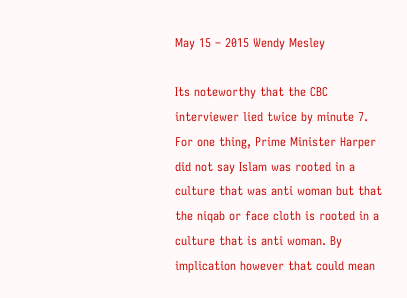May 15 – 2015 Wendy Mesley

Its noteworthy that the CBC interviewer lied twice by minute 7. For one thing, Prime Minister Harper did not say Islam was rooted in a culture that was anti woman but that the niqab or face cloth is rooted in a culture that is anti woman. By implication however that could mean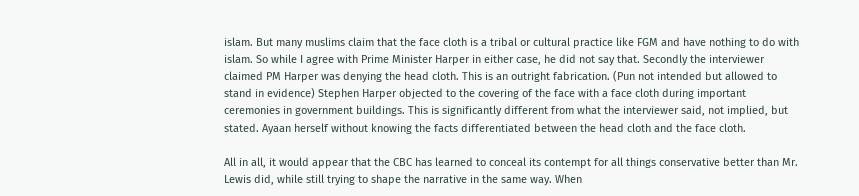islam. But many muslims claim that the face cloth is a tribal or cultural practice like FGM and have nothing to do with islam. So while I agree with Prime Minister Harper in either case, he did not say that. Secondly the interviewer claimed PM Harper was denying the head cloth. This is an outright fabrication. (Pun not intended but allowed to stand in evidence) Stephen Harper objected to the covering of the face with a face cloth during important ceremonies in government buildings. This is significantly different from what the interviewer said, not implied, but stated. Ayaan herself without knowing the facts differentiated between the head cloth and the face cloth.

All in all, it would appear that the CBC has learned to conceal its contempt for all things conservative better than Mr. Lewis did, while still trying to shape the narrative in the same way. When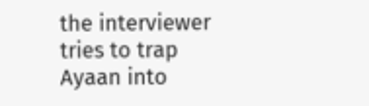the interviewer tries to trap Ayaan into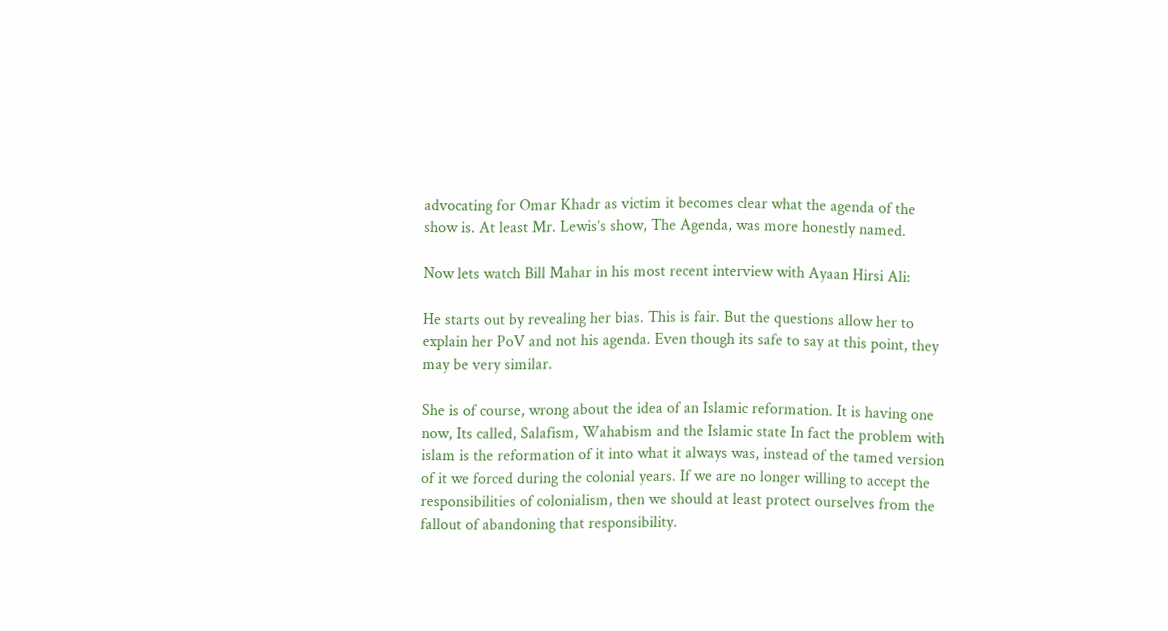advocating for Omar Khadr as victim it becomes clear what the agenda of the show is. At least Mr. Lewis’s show, The Agenda, was more honestly named.

Now lets watch Bill Mahar in his most recent interview with Ayaan Hirsi Ali:

He starts out by revealing her bias. This is fair. But the questions allow her to explain her PoV and not his agenda. Even though its safe to say at this point, they may be very similar.

She is of course, wrong about the idea of an Islamic reformation. It is having one now, Its called, Salafism, Wahabism and the Islamic state In fact the problem with islam is the reformation of it into what it always was, instead of the tamed version of it we forced during the colonial years. If we are no longer willing to accept the responsibilities of colonialism, then we should at least protect ourselves from the fallout of abandoning that responsibility.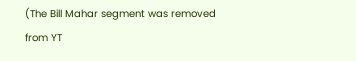(The Bill Mahar segment was removed from YT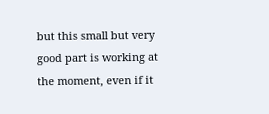but this small but very good part is working at the moment, even if it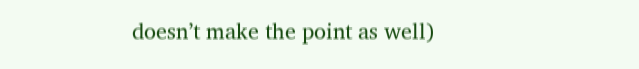doesn’t make the point as well)